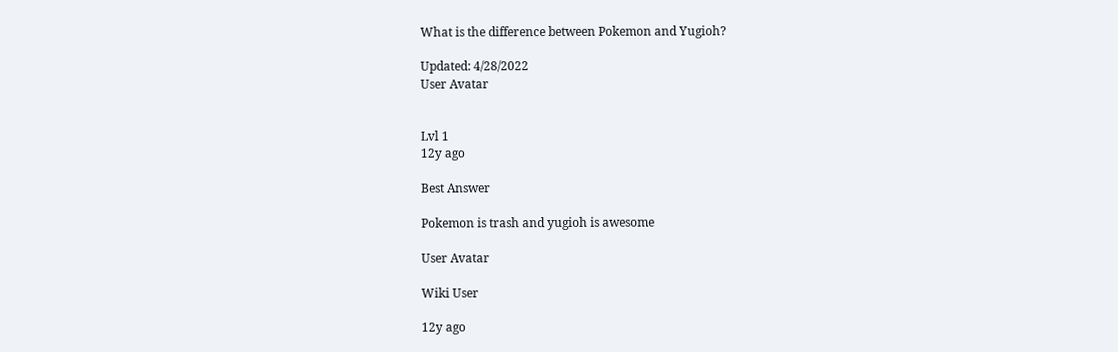What is the difference between Pokemon and Yugioh?

Updated: 4/28/2022
User Avatar


Lvl 1
12y ago

Best Answer

Pokemon is trash and yugioh is awesome

User Avatar

Wiki User

12y ago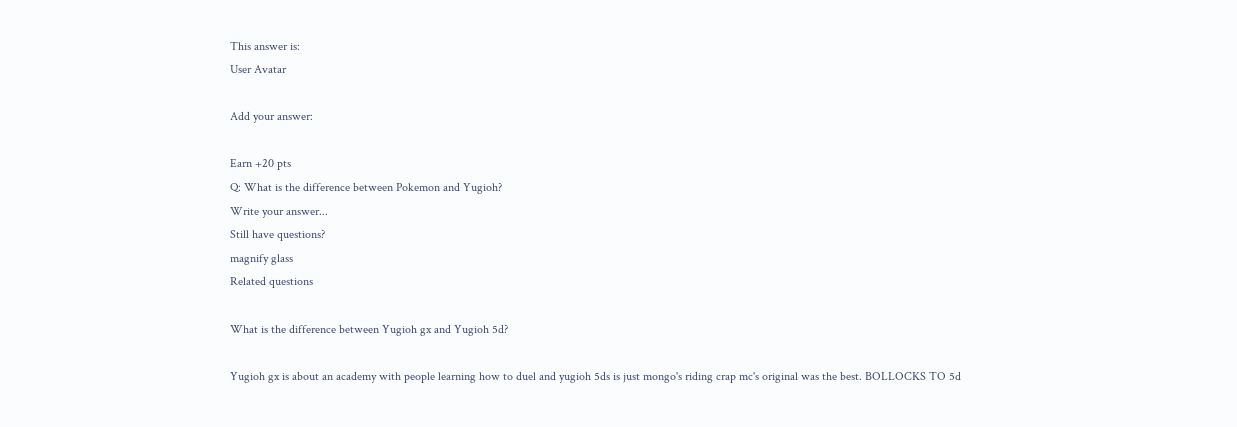This answer is:
User Avatar

Add your answer:

Earn +20 pts
Q: What is the difference between Pokemon and Yugioh?
Write your answer...
Still have questions?
magnify glass
Related questions

What is the difference between Yugioh gx and Yugioh 5d?

Yugioh gx is about an academy with people learning how to duel and yugioh 5ds is just mongo's riding crap mc's original was the best. BOLLOCKS TO 5d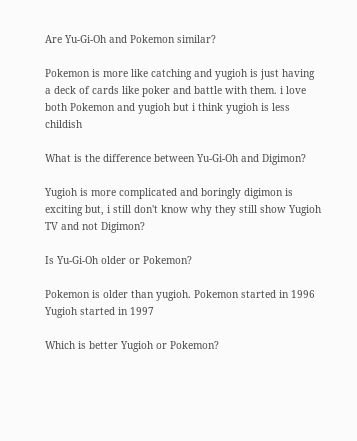Are Yu-Gi-Oh and Pokemon similar?

Pokemon is more like catching and yugioh is just having a deck of cards like poker and battle with them. i love both Pokemon and yugioh but i think yugioh is less childish

What is the difference between Yu-Gi-Oh and Digimon?

Yugioh is more complicated and boringly digimon is exciting but, i still don't know why they still show Yugioh TV and not Digimon?

Is Yu-Gi-Oh older or Pokemon?

Pokemon is older than yugioh. Pokemon started in 1996 Yugioh started in 1997

Which is better Yugioh or Pokemon?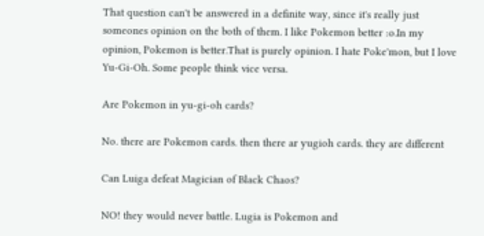That question can't be answered in a definite way, since it's really just someones opinion on the both of them. I like Pokemon better :o.In my opinion, Pokemon is better.That is purely opinion. I hate Poke'mon, but I love Yu-Gi-Oh. Some people think vice versa.

Are Pokemon in yu-gi-oh cards?

No. there are Pokemon cards. then there ar yugioh cards. they are different

Can Luiga defeat Magician of Black Chaos?

NO! they would never battle. Lugia is Pokemon and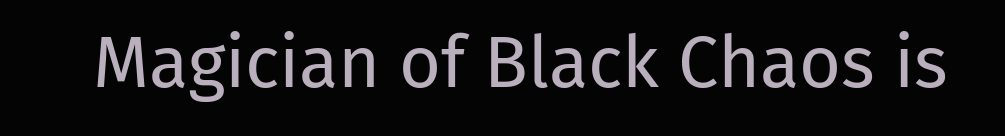Magician of Black Chaos is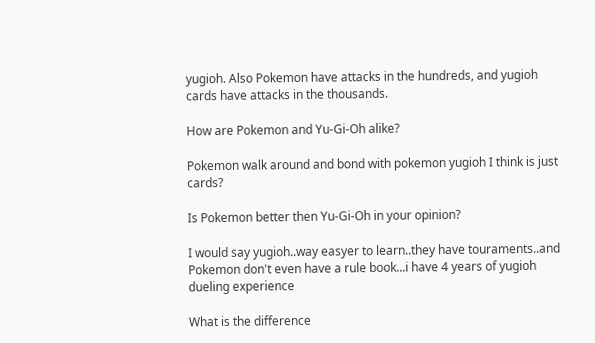yugioh. Also Pokemon have attacks in the hundreds, and yugioh cards have attacks in the thousands.

How are Pokemon and Yu-Gi-Oh alike?

Pokemon walk around and bond with pokemon yugioh I think is just cards?

Is Pokemon better then Yu-Gi-Oh in your opinion?

I would say yugioh..way easyer to learn..they have touraments..and Pokemon don't even have a rule book...i have 4 years of yugioh dueling experience

What is the difference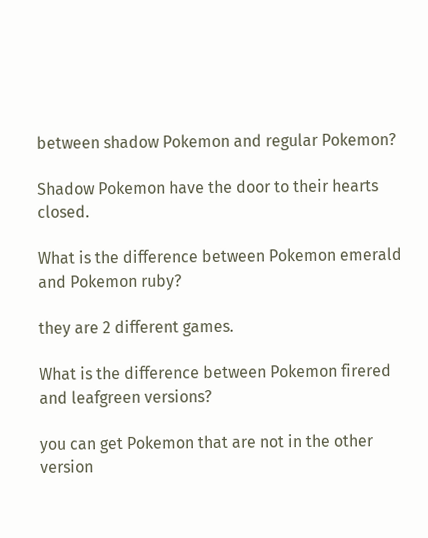between shadow Pokemon and regular Pokemon?

Shadow Pokemon have the door to their hearts closed.

What is the difference between Pokemon emerald and Pokemon ruby?

they are 2 different games.

What is the difference between Pokemon firered and leafgreen versions?

you can get Pokemon that are not in the other version